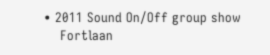• 2011 Sound On/Off group show
    Fortlaan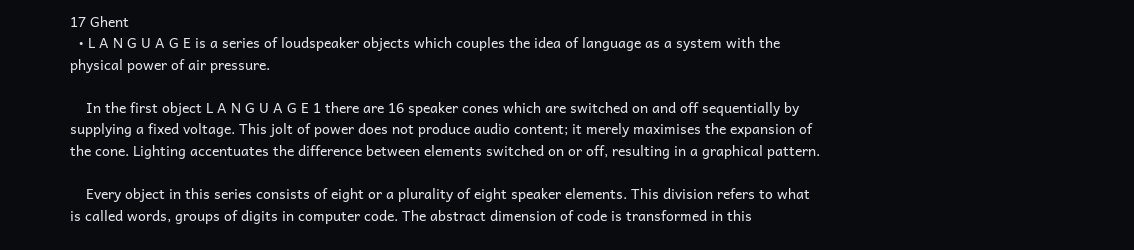17 Ghent
  • L A N G U A G E is a series of loudspeaker objects which couples the idea of language as a system with the physical power of air pressure.

    In the first object L A N G U A G E 1 there are 16 speaker cones which are switched on and off sequentially by supplying a fixed voltage. This jolt of power does not produce audio content; it merely maximises the expansion of the cone. Lighting accentuates the difference between elements switched on or off, resulting in a graphical pattern.

    Every object in this series consists of eight or a plurality of eight speaker elements. This division refers to what is called words, groups of digits in computer code. The abstract dimension of code is transformed in this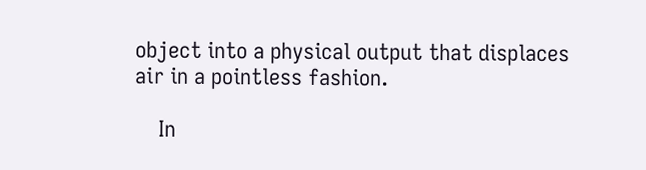object into a physical output that displaces air in a pointless fashion.

    In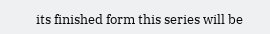its finished form this series will be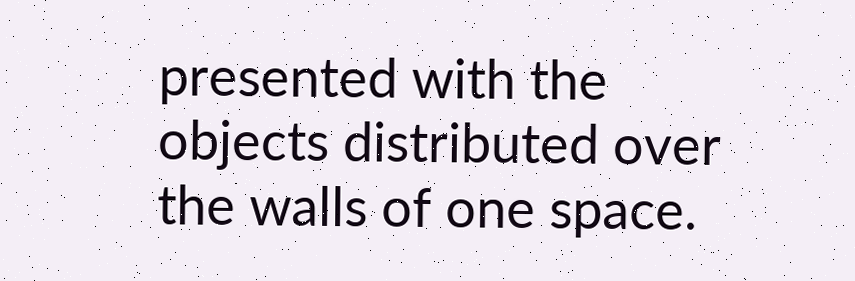presented with the objects distributed over the walls of one space.